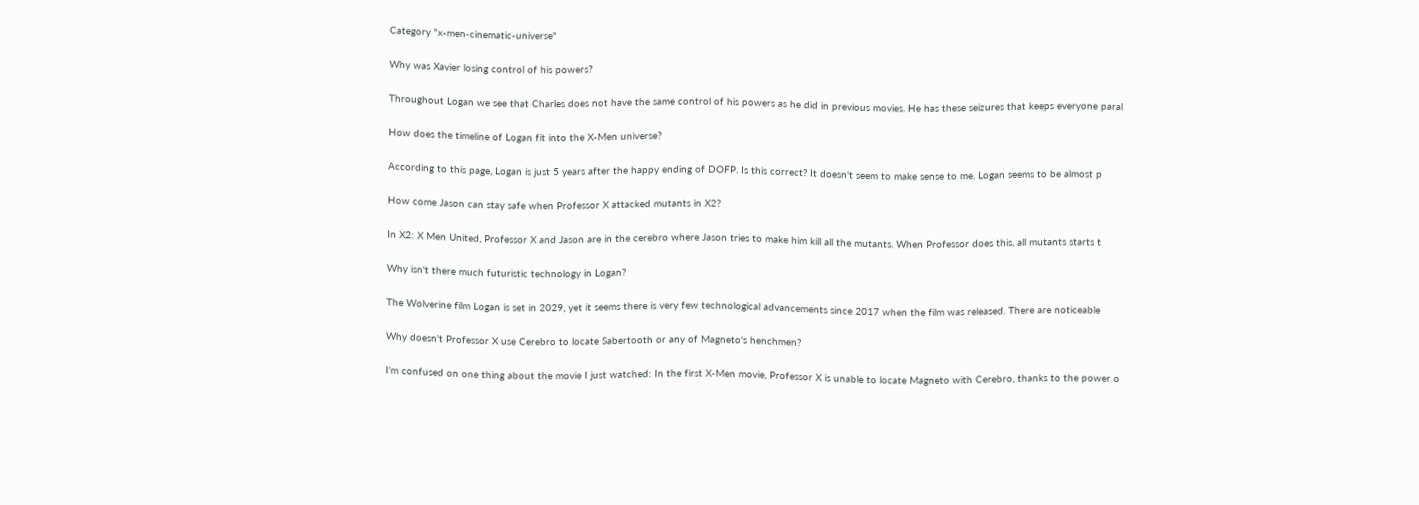Category "x-men-cinematic-universe"

Why was Xavier losing control of his powers?

Throughout Logan we see that Charles does not have the same control of his powers as he did in previous movies. He has these seizures that keeps everyone paral

How does the timeline of Logan fit into the X-Men universe?

According to this page, Logan is just 5 years after the happy ending of DOFP. Is this correct? It doesn't seem to make sense to me. Logan seems to be almost p

How come Jason can stay safe when Professor X attacked mutants in X2?

In X2: X Men United, Professor X and Jason are in the cerebro where Jason tries to make him kill all the mutants. When Professor does this, all mutants starts t

Why isn't there much futuristic technology in Logan?

The Wolverine film Logan is set in 2029, yet it seems there is very few technological advancements since 2017 when the film was released. There are noticeable

Why doesn't Professor X use Cerebro to locate Sabertooth or any of Magneto's henchmen?

I'm confused on one thing about the movie I just watched: In the first X-Men movie, Professor X is unable to locate Magneto with Cerebro, thanks to the power o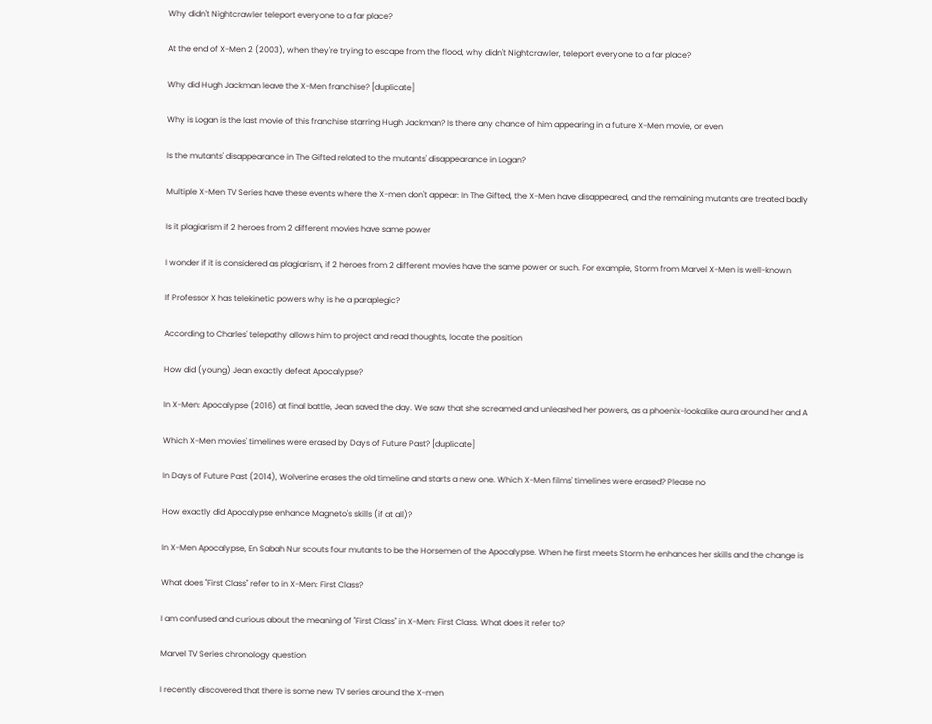Why didn't Nightcrawler teleport everyone to a far place?

At the end of X-Men 2 (2003), when they're trying to escape from the flood, why didn't Nightcrawler, teleport everyone to a far place?

Why did Hugh Jackman leave the X-Men franchise? [duplicate]

Why is Logan is the last movie of this franchise starring Hugh Jackman? Is there any chance of him appearing in a future X-Men movie, or even

Is the mutants' disappearance in The Gifted related to the mutants' disappearance in Logan?

Multiple X-Men TV Series have these events where the X-men don't appear: In The Gifted, the X-Men have disappeared, and the remaining mutants are treated badly

Is it plagiarism if 2 heroes from 2 different movies have same power

I wonder if it is considered as plagiarism, if 2 heroes from 2 different movies have the same power or such. For example, Storm from Marvel X-Men is well-known

If Professor X has telekinetic powers why is he a paraplegic?

According to Charles' telepathy allows him to project and read thoughts, locate the position

How did (young) Jean exactly defeat Apocalypse?

In X-Men: Apocalypse (2016) at final battle, Jean saved the day. We saw that she screamed and unleashed her powers, as a phoenix-lookalike aura around her and A

Which X-Men movies' timelines were erased by Days of Future Past? [duplicate]

In Days of Future Past (2014), Wolverine erases the old timeline and starts a new one. Which X-Men films' timelines were erased? Please no

How exactly did Apocalypse enhance Magneto's skills (if at all)?

In X-Men Apocalypse, En Sabah Nur scouts four mutants to be the Horsemen of the Apocalypse. When he first meets Storm he enhances her skills and the change is

What does "First Class" refer to in X-Men: First Class?

I am confused and curious about the meaning of "First Class" in X-Men: First Class. What does it refer to?

Marvel TV Series chronology question

I recently discovered that there is some new TV series around the X-men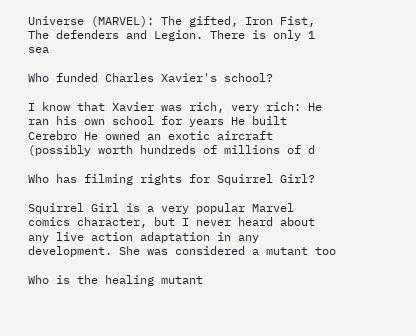Universe (MARVEL): The gifted, Iron Fist, The defenders and Legion. There is only 1 sea

Who funded Charles Xavier's school?

I know that Xavier was rich, very rich: He ran his own school for years He built Cerebro He owned an exotic aircraft (possibly worth hundreds of millions of d

Who has filming rights for Squirrel Girl?

Squirrel Girl is a very popular Marvel comics character, but I never heard about any live action adaptation in any development. She was considered a mutant too

Who is the healing mutant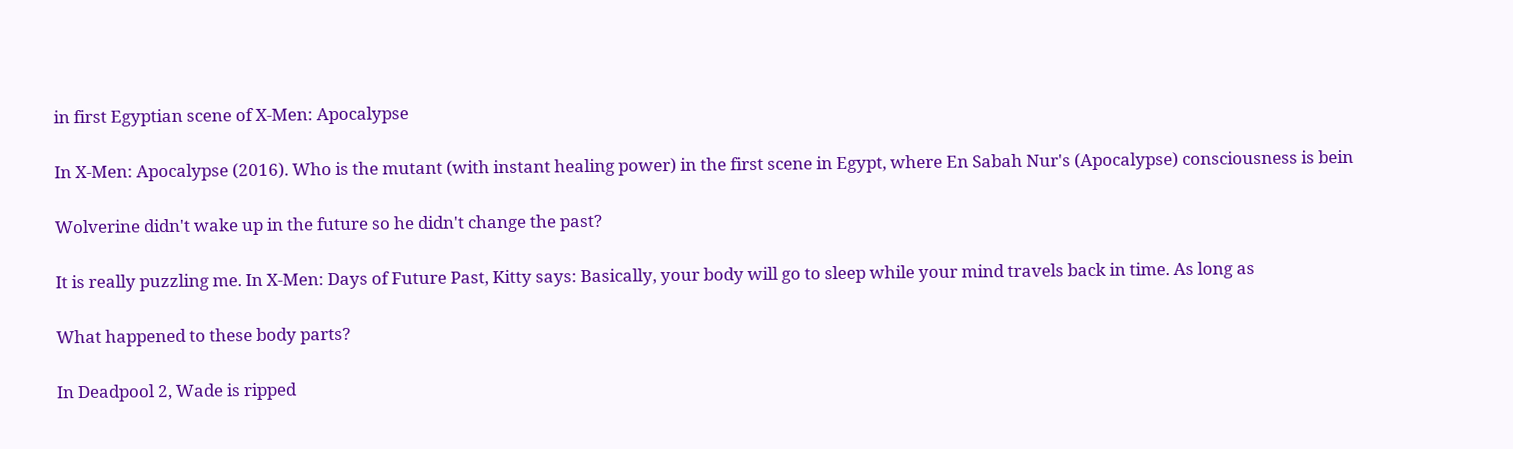in first Egyptian scene of X-Men: Apocalypse

In X-Men: Apocalypse (2016). Who is the mutant (with instant healing power) in the first scene in Egypt, where En Sabah Nur's (Apocalypse) consciousness is bein

Wolverine didn't wake up in the future so he didn't change the past?

It is really puzzling me. In X-Men: Days of Future Past, Kitty says: Basically, your body will go to sleep while your mind travels back in time. As long as

What happened to these body parts?

In Deadpool 2, Wade is ripped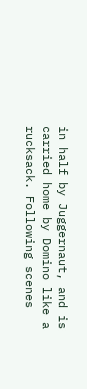in half by Juggernaut, and is carried home by Domino like a rucksack. Following scenes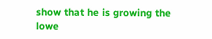show that he is growing the lowe